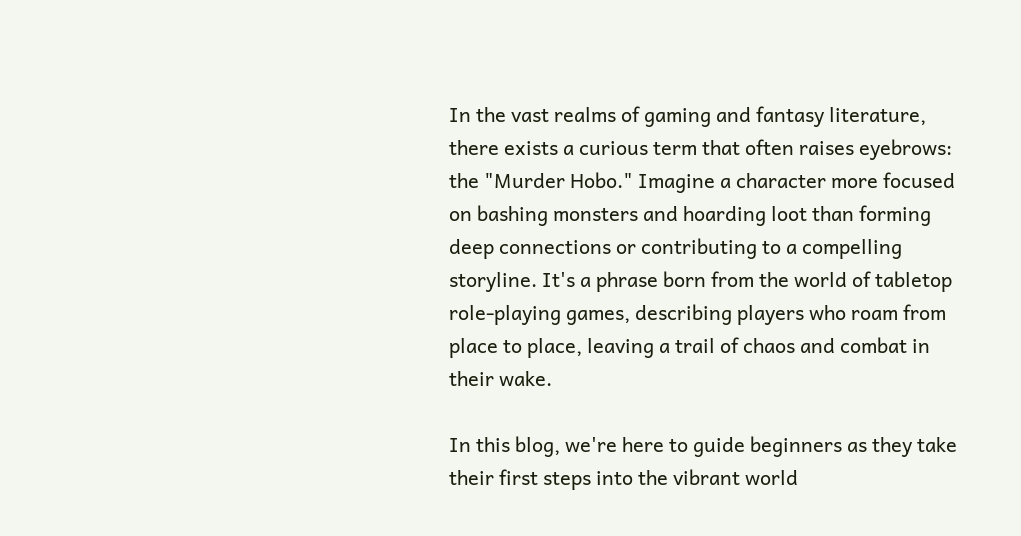In the vast realms of gaming and fantasy literature, there exists a curious term that often raises eyebrows: the "Murder Hobo." Imagine a character more focused on bashing monsters and hoarding loot than forming deep connections or contributing to a compelling storyline. It's a phrase born from the world of tabletop role-playing games, describing players who roam from place to place, leaving a trail of chaos and combat in their wake.

In this blog, we're here to guide beginners as they take their first steps into the vibrant world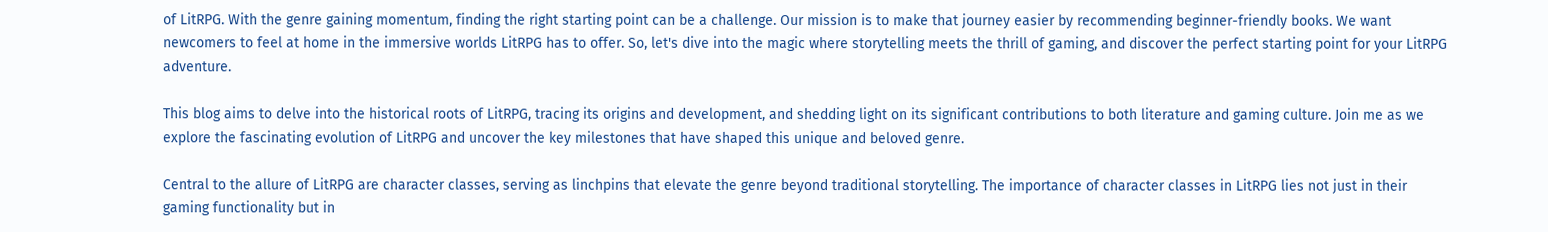of LitRPG. With the genre gaining momentum, finding the right starting point can be a challenge. Our mission is to make that journey easier by recommending beginner-friendly books. We want newcomers to feel at home in the immersive worlds LitRPG has to offer. So, let's dive into the magic where storytelling meets the thrill of gaming, and discover the perfect starting point for your LitRPG adventure.

This blog aims to delve into the historical roots of LitRPG, tracing its origins and development, and shedding light on its significant contributions to both literature and gaming culture. Join me as we explore the fascinating evolution of LitRPG and uncover the key milestones that have shaped this unique and beloved genre.

Central to the allure of LitRPG are character classes, serving as linchpins that elevate the genre beyond traditional storytelling. The importance of character classes in LitRPG lies not just in their gaming functionality but in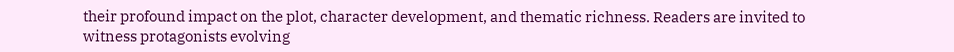their profound impact on the plot, character development, and thematic richness. Readers are invited to witness protagonists evolving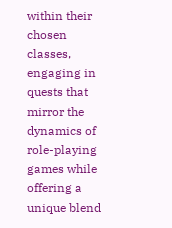within their chosen classes, engaging in quests that mirror the dynamics of role-playing games while offering a unique blend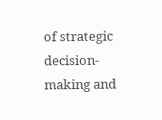of strategic decision-making and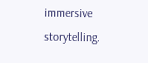immersive storytelling.